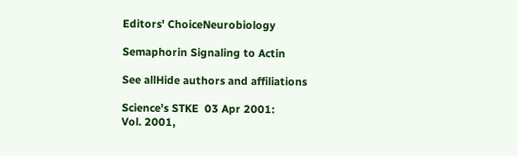Editors' ChoiceNeurobiology

Semaphorin Signaling to Actin

See allHide authors and affiliations

Science's STKE  03 Apr 2001:
Vol. 2001,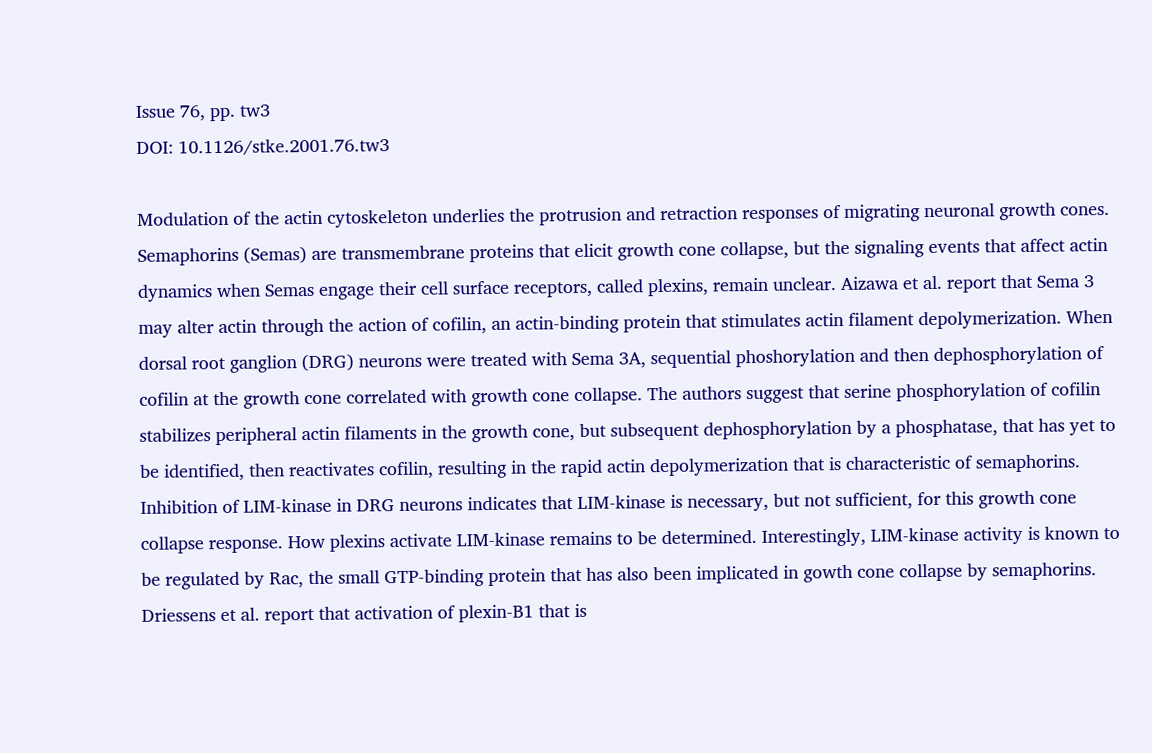Issue 76, pp. tw3
DOI: 10.1126/stke.2001.76.tw3

Modulation of the actin cytoskeleton underlies the protrusion and retraction responses of migrating neuronal growth cones. Semaphorins (Semas) are transmembrane proteins that elicit growth cone collapse, but the signaling events that affect actin dynamics when Semas engage their cell surface receptors, called plexins, remain unclear. Aizawa et al. report that Sema 3 may alter actin through the action of cofilin, an actin-binding protein that stimulates actin filament depolymerization. When dorsal root ganglion (DRG) neurons were treated with Sema 3A, sequential phoshorylation and then dephosphorylation of cofilin at the growth cone correlated with growth cone collapse. The authors suggest that serine phosphorylation of cofilin stabilizes peripheral actin filaments in the growth cone, but subsequent dephosphorylation by a phosphatase, that has yet to be identified, then reactivates cofilin, resulting in the rapid actin depolymerization that is characteristic of semaphorins. Inhibition of LIM-kinase in DRG neurons indicates that LIM-kinase is necessary, but not sufficient, for this growth cone collapse response. How plexins activate LIM-kinase remains to be determined. Interestingly, LIM-kinase activity is known to be regulated by Rac, the small GTP-binding protein that has also been implicated in gowth cone collapse by semaphorins. Driessens et al. report that activation of plexin-B1 that is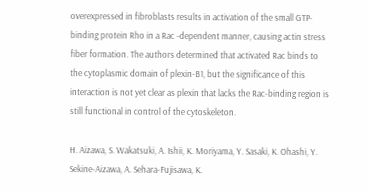overexpressed in fibroblasts results in activation of the small GTP-binding protein Rho in a Rac -dependent manner, causing actin stress fiber formation. The authors determined that activated Rac binds to the cytoplasmic domain of plexin-B1, but the significance of this interaction is not yet clear as plexin that lacks the Rac-binding region is still functional in control of the cytoskeleton.

H. Aizawa, S. Wakatsuki, A. Ishii, K. Moriyama, Y. Sasaki, K. Ohashi, Y. Sekine-Aizawa, A. Sehara-Fujisawa, K.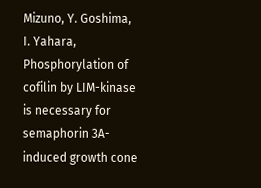Mizuno, Y. Goshima, I. Yahara, Phosphorylation of cofilin by LIM-kinase is necessary for semaphorin 3A-induced growth cone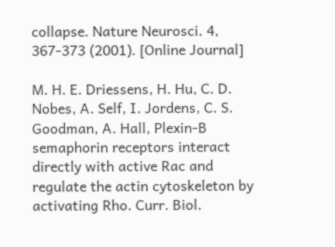collapse. Nature Neurosci. 4, 367-373 (2001). [Online Journal]

M. H. E. Driessens, H. Hu, C. D. Nobes, A. Self, I. Jordens, C. S. Goodman, A. Hall, Plexin-B semaphorin receptors interact directly with active Rac and regulate the actin cytoskeleton by activating Rho. Curr. Biol.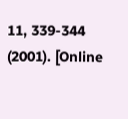11, 339-344 (2001). [Online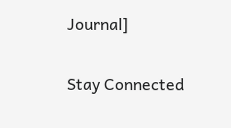Journal]

Stay Connected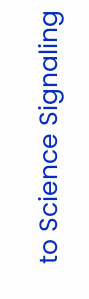to Science Signaling